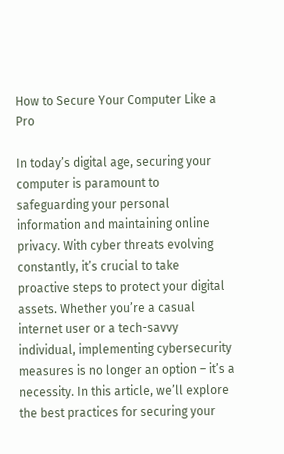How to Secure Your Computer Like a Pro

In today’s digital age, securing your computer is paramount to safeguarding your personal information and maintaining online privacy. With cyber threats evolving constantly, it’s crucial to take proactive steps to protect your digital assets. Whether you’re a casual internet user or a tech-savvy individual, implementing cybersecurity measures is no longer an option – it’s a necessity. In this article, we’ll explore the best practices for securing your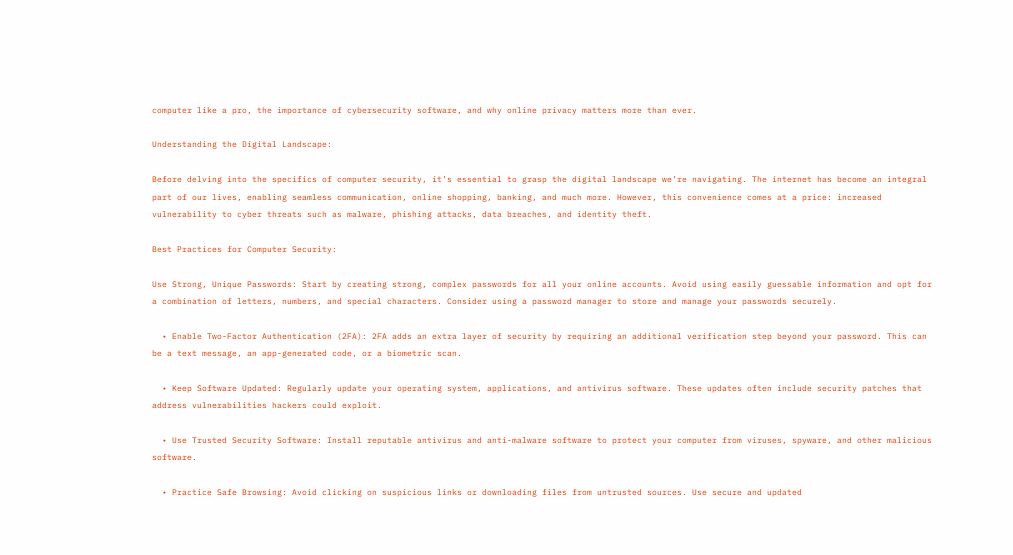computer like a pro, the importance of cybersecurity software, and why online privacy matters more than ever.

Understanding the Digital Landscape:

Before delving into the specifics of computer security, it’s essential to grasp the digital landscape we’re navigating. The internet has become an integral part of our lives, enabling seamless communication, online shopping, banking, and much more. However, this convenience comes at a price: increased vulnerability to cyber threats such as malware, phishing attacks, data breaches, and identity theft.

Best Practices for Computer Security:

Use Strong, Unique Passwords: Start by creating strong, complex passwords for all your online accounts. Avoid using easily guessable information and opt for a combination of letters, numbers, and special characters. Consider using a password manager to store and manage your passwords securely.

  • Enable Two-Factor Authentication (2FA): 2FA adds an extra layer of security by requiring an additional verification step beyond your password. This can be a text message, an app-generated code, or a biometric scan.

  • Keep Software Updated: Regularly update your operating system, applications, and antivirus software. These updates often include security patches that address vulnerabilities hackers could exploit.

  • Use Trusted Security Software: Install reputable antivirus and anti-malware software to protect your computer from viruses, spyware, and other malicious software.

  • Practice Safe Browsing: Avoid clicking on suspicious links or downloading files from untrusted sources. Use secure and updated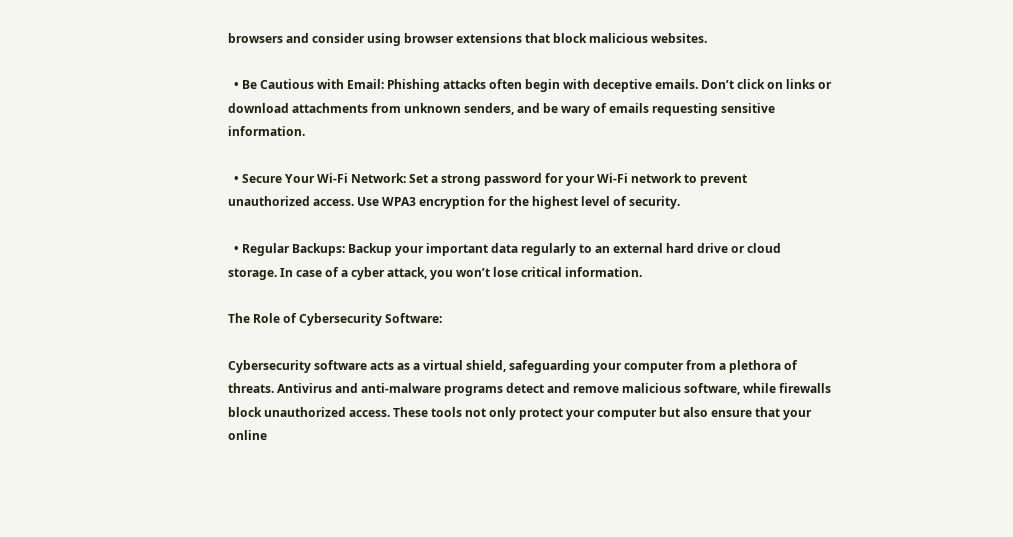browsers and consider using browser extensions that block malicious websites.

  • Be Cautious with Email: Phishing attacks often begin with deceptive emails. Don’t click on links or download attachments from unknown senders, and be wary of emails requesting sensitive information.

  • Secure Your Wi-Fi Network: Set a strong password for your Wi-Fi network to prevent unauthorized access. Use WPA3 encryption for the highest level of security.

  • Regular Backups: Backup your important data regularly to an external hard drive or cloud storage. In case of a cyber attack, you won’t lose critical information.

The Role of Cybersecurity Software:

Cybersecurity software acts as a virtual shield, safeguarding your computer from a plethora of threats. Antivirus and anti-malware programs detect and remove malicious software, while firewalls block unauthorized access. These tools not only protect your computer but also ensure that your online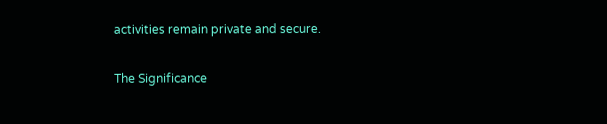activities remain private and secure.

The Significance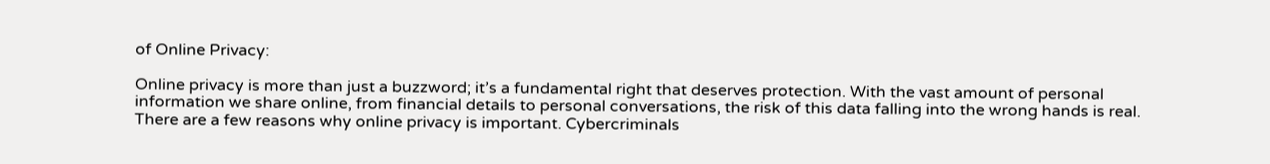of Online Privacy:

Online privacy is more than just a buzzword; it’s a fundamental right that deserves protection. With the vast amount of personal information we share online, from financial details to personal conversations, the risk of this data falling into the wrong hands is real. There are a few reasons why online privacy is important. Cybercriminals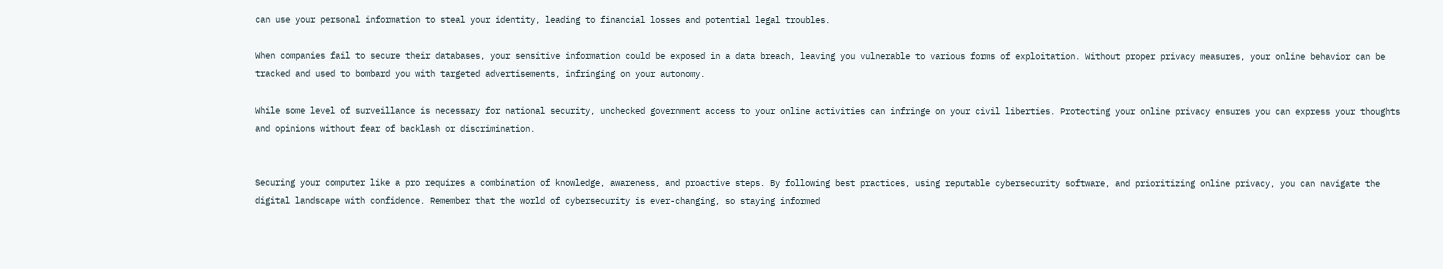can use your personal information to steal your identity, leading to financial losses and potential legal troubles.

When companies fail to secure their databases, your sensitive information could be exposed in a data breach, leaving you vulnerable to various forms of exploitation. Without proper privacy measures, your online behavior can be tracked and used to bombard you with targeted advertisements, infringing on your autonomy.

While some level of surveillance is necessary for national security, unchecked government access to your online activities can infringe on your civil liberties. Protecting your online privacy ensures you can express your thoughts and opinions without fear of backlash or discrimination.


Securing your computer like a pro requires a combination of knowledge, awareness, and proactive steps. By following best practices, using reputable cybersecurity software, and prioritizing online privacy, you can navigate the digital landscape with confidence. Remember that the world of cybersecurity is ever-changing, so staying informed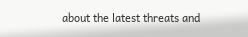about the latest threats and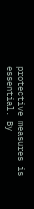protective measures is essential. By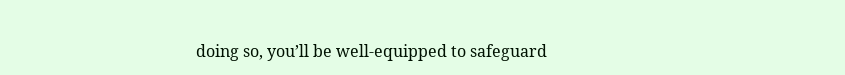doing so, you’ll be well-equipped to safeguard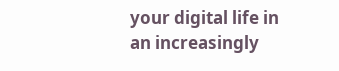your digital life in an increasingly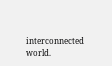interconnected world.